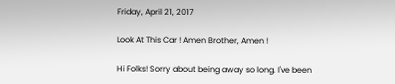Friday, April 21, 2017

Look At This Car ! Amen Brother, Amen !

Hi Folks! Sorry about being away so long. I've been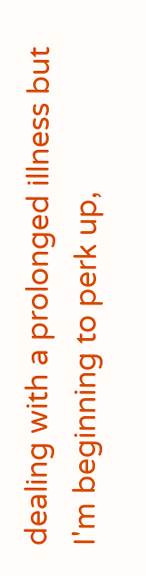dealing with a prolonged illness but I'm beginning to perk up,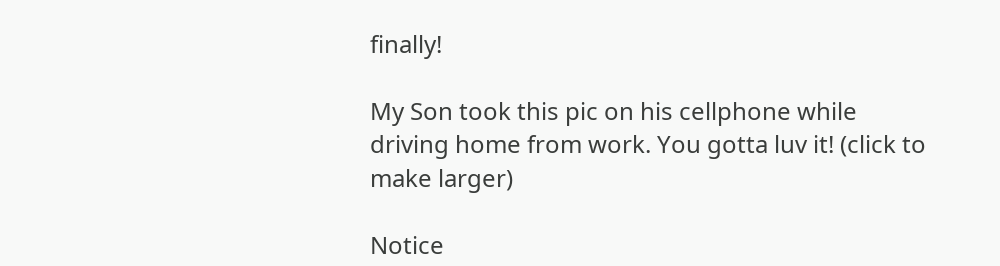finally!

My Son took this pic on his cellphone while driving home from work. You gotta luv it! (click to make larger)

Notice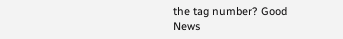the tag number? Good News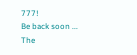777!
Be back soon ...
The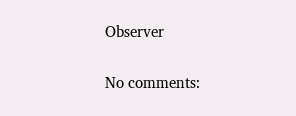Observer

No comments: